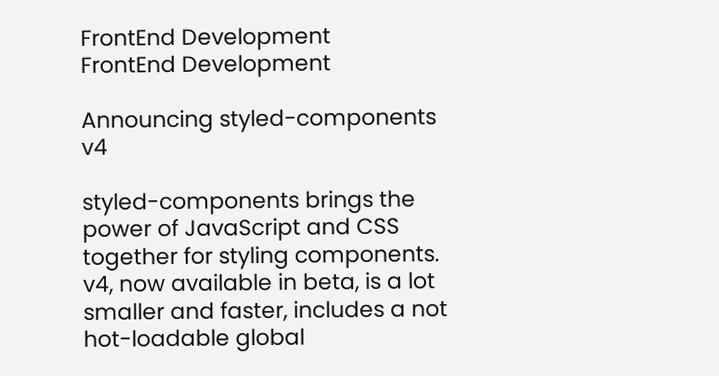FrontEnd Development
FrontEnd Development

Announcing styled-components v4

styled-components brings the power of JavaScript and CSS together for styling components. v4, now available in beta, is a lot smaller and faster, includes a not hot-loadable global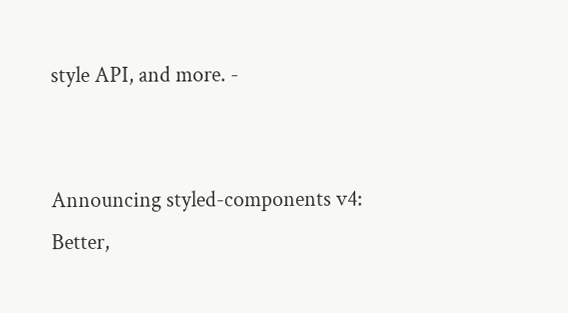style API, and more. -


Announcing styled-components v4: Better,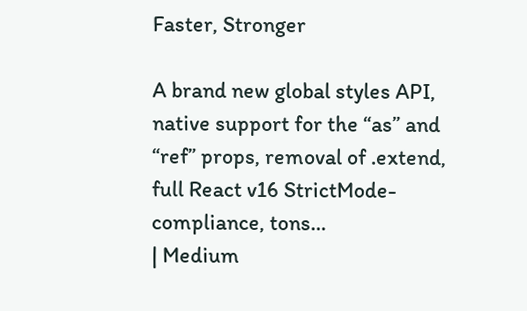Faster, Stronger

A brand new global styles API, native support for the “as” and “ref” props, removal of .extend, full React v16 StrictMode-compliance, tons…
| Medium